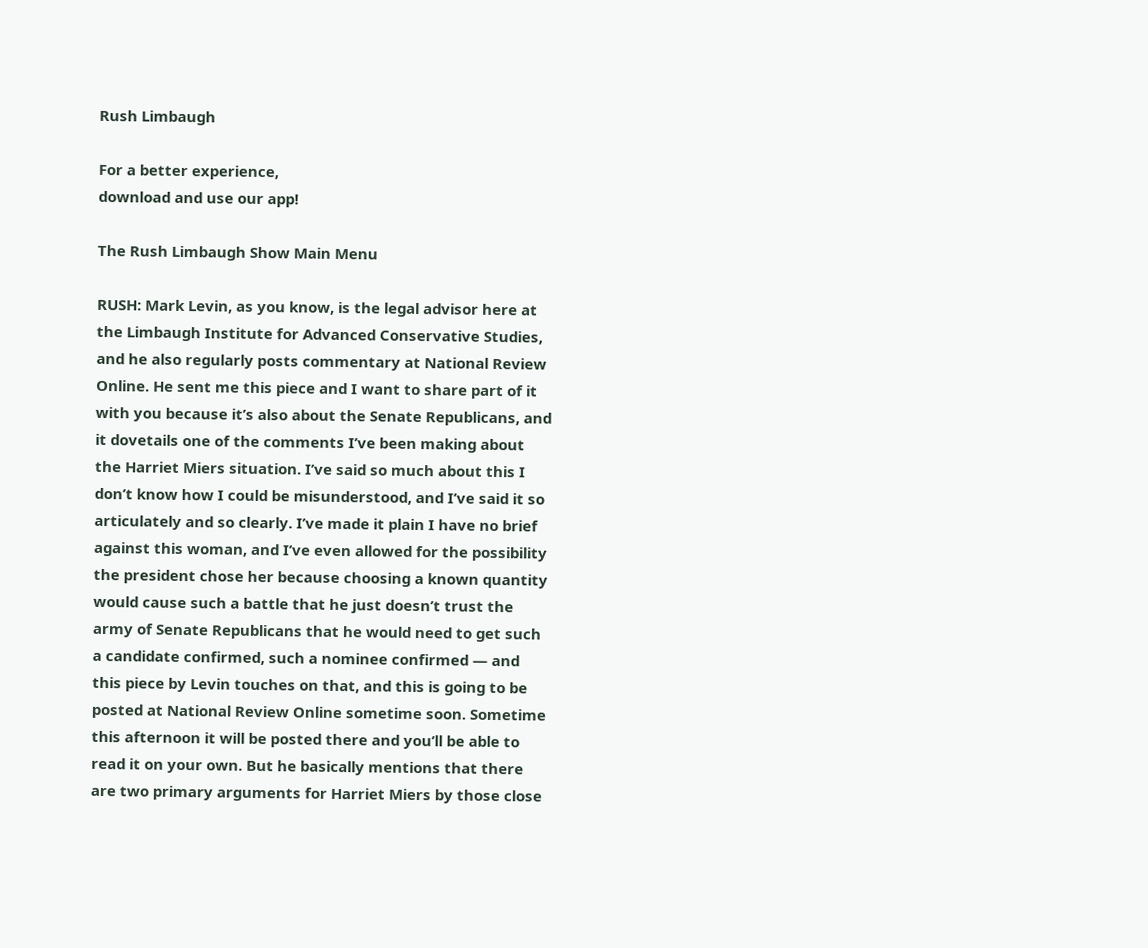Rush Limbaugh

For a better experience,
download and use our app!

The Rush Limbaugh Show Main Menu

RUSH: Mark Levin, as you know, is the legal advisor here at the Limbaugh Institute for Advanced Conservative Studies, and he also regularly posts commentary at National Review Online. He sent me this piece and I want to share part of it with you because it’s also about the Senate Republicans, and it dovetails one of the comments I’ve been making about the Harriet Miers situation. I’ve said so much about this I don’t know how I could be misunderstood, and I’ve said it so articulately and so clearly. I’ve made it plain I have no brief against this woman, and I’ve even allowed for the possibility the president chose her because choosing a known quantity would cause such a battle that he just doesn’t trust the army of Senate Republicans that he would need to get such a candidate confirmed, such a nominee confirmed — and this piece by Levin touches on that, and this is going to be posted at National Review Online sometime soon. Sometime this afternoon it will be posted there and you’ll be able to read it on your own. But he basically mentions that there are two primary arguments for Harriet Miers by those close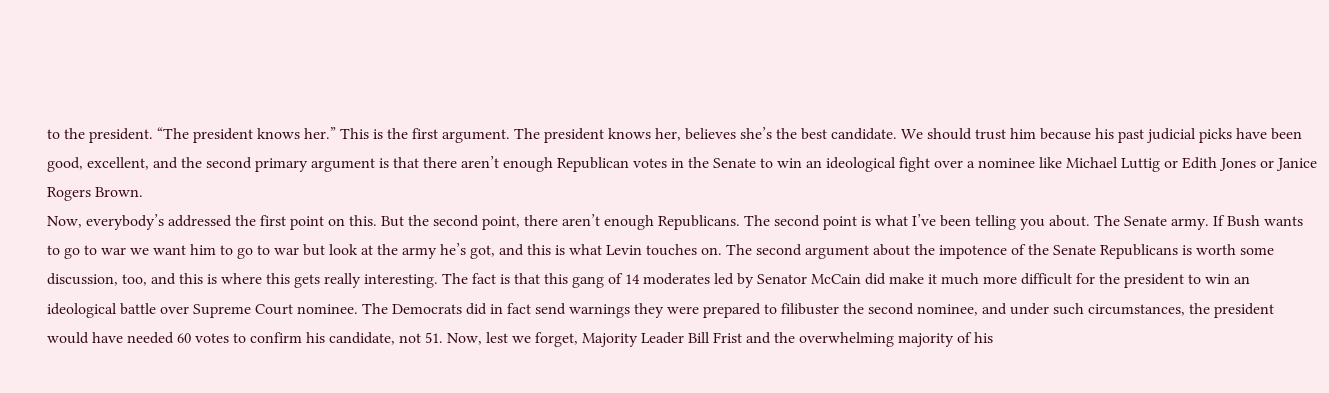to the president. “The president knows her.” This is the first argument. The president knows her, believes she’s the best candidate. We should trust him because his past judicial picks have been good, excellent, and the second primary argument is that there aren’t enough Republican votes in the Senate to win an ideological fight over a nominee like Michael Luttig or Edith Jones or Janice Rogers Brown.
Now, everybody’s addressed the first point on this. But the second point, there aren’t enough Republicans. The second point is what I’ve been telling you about. The Senate army. If Bush wants to go to war we want him to go to war but look at the army he’s got, and this is what Levin touches on. The second argument about the impotence of the Senate Republicans is worth some discussion, too, and this is where this gets really interesting. The fact is that this gang of 14 moderates led by Senator McCain did make it much more difficult for the president to win an ideological battle over Supreme Court nominee. The Democrats did in fact send warnings they were prepared to filibuster the second nominee, and under such circumstances, the president would have needed 60 votes to confirm his candidate, not 51. Now, lest we forget, Majority Leader Bill Frist and the overwhelming majority of his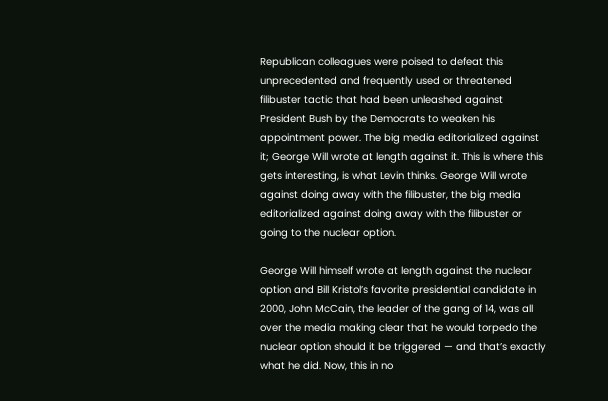Republican colleagues were poised to defeat this unprecedented and frequently used or threatened filibuster tactic that had been unleashed against President Bush by the Democrats to weaken his appointment power. The big media editorialized against it; George Will wrote at length against it. This is where this gets interesting, is what Levin thinks. George Will wrote against doing away with the filibuster, the big media editorialized against doing away with the filibuster or going to the nuclear option.

George Will himself wrote at length against the nuclear option and Bill Kristol’s favorite presidential candidate in 2000, John McCain, the leader of the gang of 14, was all over the media making clear that he would torpedo the nuclear option should it be triggered — and that’s exactly what he did. Now, this in no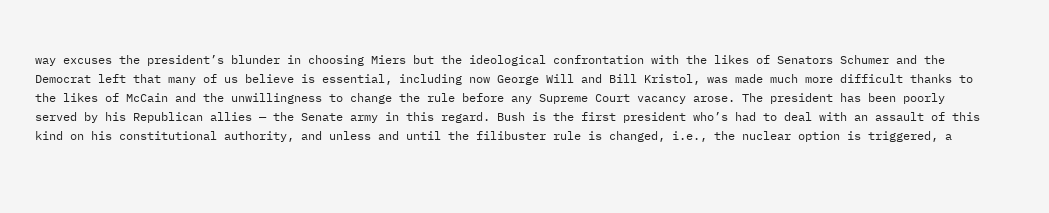way excuses the president’s blunder in choosing Miers but the ideological confrontation with the likes of Senators Schumer and the Democrat left that many of us believe is essential, including now George Will and Bill Kristol, was made much more difficult thanks to the likes of McCain and the unwillingness to change the rule before any Supreme Court vacancy arose. The president has been poorly served by his Republican allies — the Senate army in this regard. Bush is the first president who’s had to deal with an assault of this kind on his constitutional authority, and unless and until the filibuster rule is changed, i.e., the nuclear option is triggered, a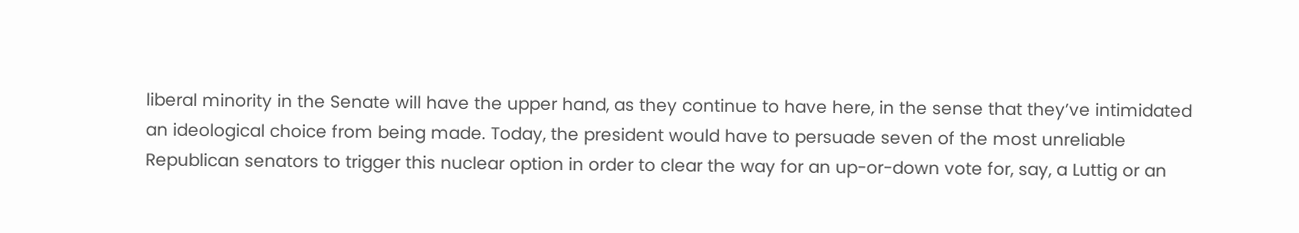liberal minority in the Senate will have the upper hand, as they continue to have here, in the sense that they’ve intimidated an ideological choice from being made. Today, the president would have to persuade seven of the most unreliable Republican senators to trigger this nuclear option in order to clear the way for an up-or-down vote for, say, a Luttig or an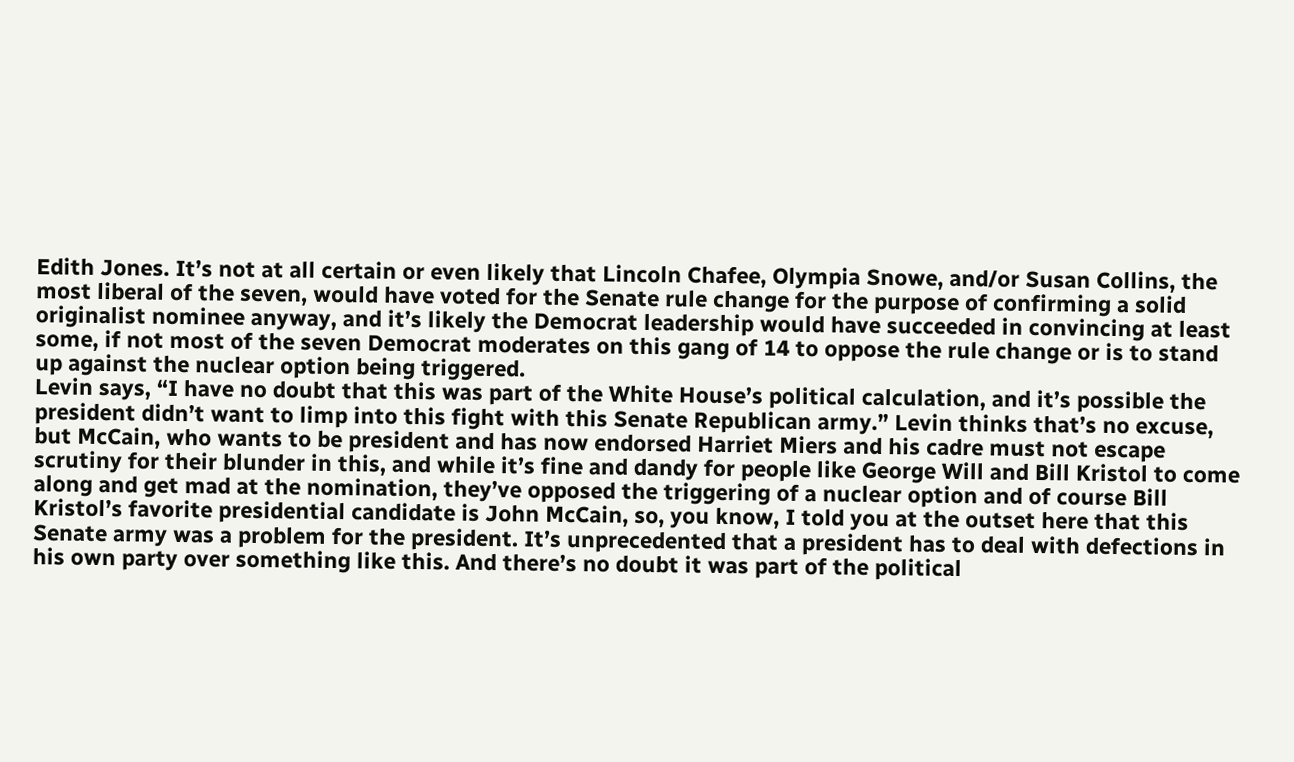Edith Jones. It’s not at all certain or even likely that Lincoln Chafee, Olympia Snowe, and/or Susan Collins, the most liberal of the seven, would have voted for the Senate rule change for the purpose of confirming a solid originalist nominee anyway, and it’s likely the Democrat leadership would have succeeded in convincing at least some, if not most of the seven Democrat moderates on this gang of 14 to oppose the rule change or is to stand up against the nuclear option being triggered.
Levin says, “I have no doubt that this was part of the White House’s political calculation, and it’s possible the president didn’t want to limp into this fight with this Senate Republican army.” Levin thinks that’s no excuse, but McCain, who wants to be president and has now endorsed Harriet Miers and his cadre must not escape scrutiny for their blunder in this, and while it’s fine and dandy for people like George Will and Bill Kristol to come along and get mad at the nomination, they’ve opposed the triggering of a nuclear option and of course Bill Kristol’s favorite presidential candidate is John McCain, so, you know, I told you at the outset here that this Senate army was a problem for the president. It’s unprecedented that a president has to deal with defections in his own party over something like this. And there’s no doubt it was part of the political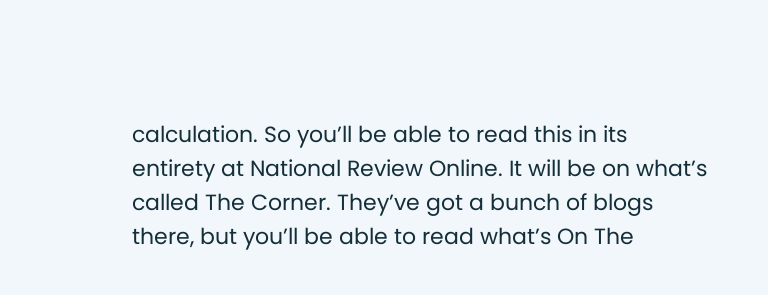calculation. So you’ll be able to read this in its entirety at National Review Online. It will be on what’s called The Corner. They’ve got a bunch of blogs there, but you’ll be able to read what’s On The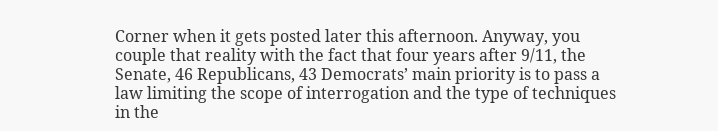Corner when it gets posted later this afternoon. Anyway, you couple that reality with the fact that four years after 9/11, the Senate, 46 Republicans, 43 Democrats’ main priority is to pass a law limiting the scope of interrogation and the type of techniques in the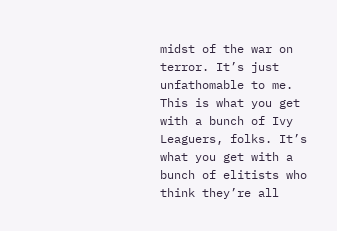midst of the war on terror. It’s just unfathomable to me. This is what you get with a bunch of Ivy Leaguers, folks. It’s what you get with a bunch of elitists who think they’re all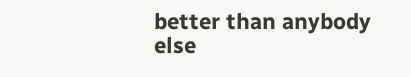better than anybody else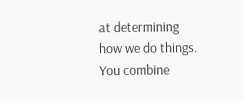at determining how we do things. You combine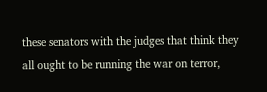these senators with the judges that think they all ought to be running the war on terror,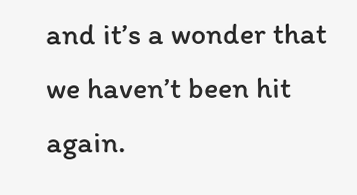and it’s a wonder that we haven’t been hit again.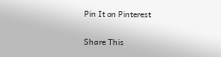Pin It on Pinterest

Share This